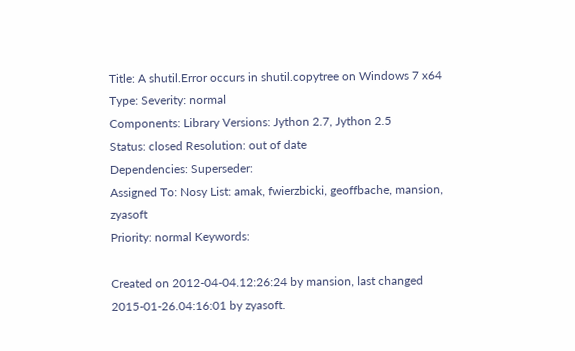Title: A shutil.Error occurs in shutil.copytree on Windows 7 x64
Type: Severity: normal
Components: Library Versions: Jython 2.7, Jython 2.5
Status: closed Resolution: out of date
Dependencies: Superseder:
Assigned To: Nosy List: amak, fwierzbicki, geoffbache, mansion, zyasoft
Priority: normal Keywords:

Created on 2012-04-04.12:26:24 by mansion, last changed 2015-01-26.04:16:01 by zyasoft.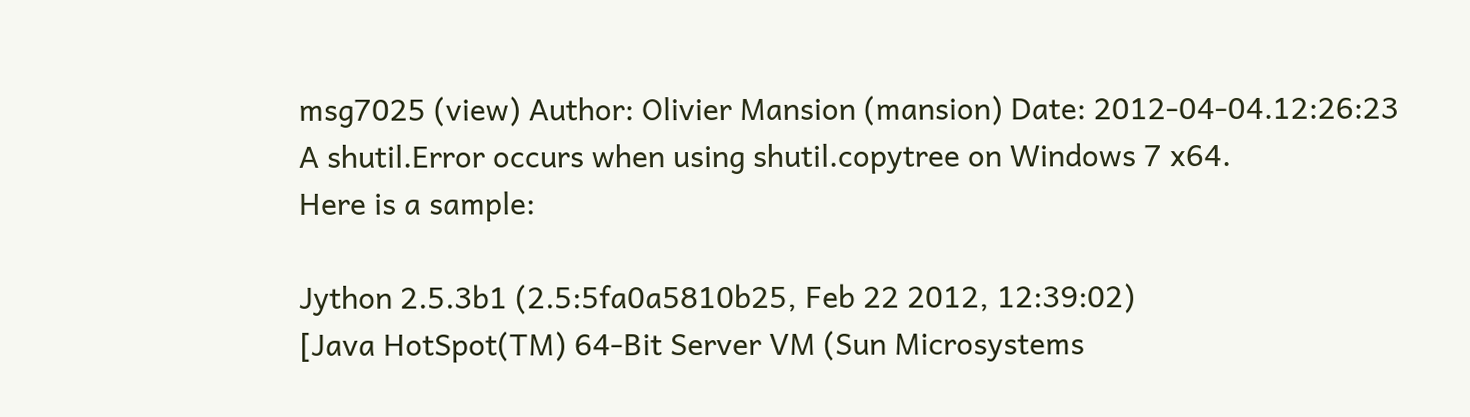msg7025 (view) Author: Olivier Mansion (mansion) Date: 2012-04-04.12:26:23
A shutil.Error occurs when using shutil.copytree on Windows 7 x64.
Here is a sample:

Jython 2.5.3b1 (2.5:5fa0a5810b25, Feb 22 2012, 12:39:02)
[Java HotSpot(TM) 64-Bit Server VM (Sun Microsystems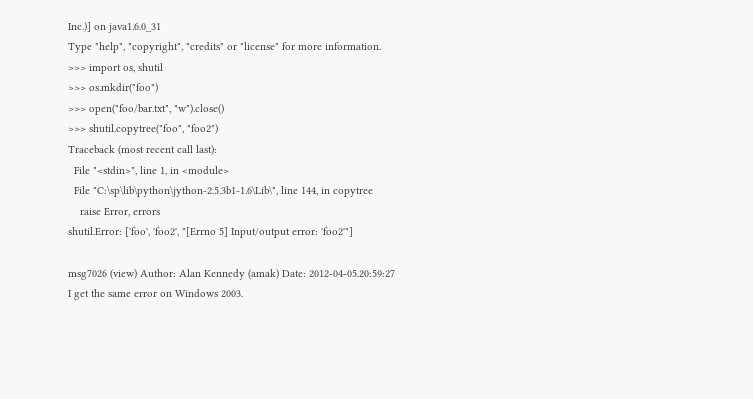Inc.)] on java1.6.0_31
Type "help", "copyright", "credits" or "license" for more information.
>>> import os, shutil
>>> os.mkdir("foo")
>>> open("foo/bar.txt", "w").close()
>>> shutil.copytree("foo", "foo2")
Traceback (most recent call last):
  File "<stdin>", line 1, in <module>
  File "C:\sp\lib\python\jython-2.5.3b1-1.6\Lib\", line 144, in copytree
    raise Error, errors
shutil.Error: ['foo', 'foo2', "[Errno 5] Input/output error: 'foo2'"]

msg7026 (view) Author: Alan Kennedy (amak) Date: 2012-04-05.20:59:27
I get the same error on Windows 2003.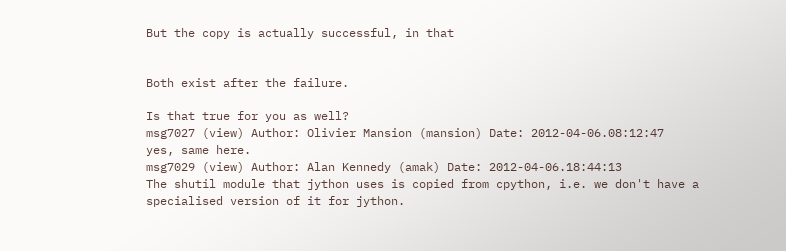But the copy is actually successful, in that


Both exist after the failure.

Is that true for you as well?
msg7027 (view) Author: Olivier Mansion (mansion) Date: 2012-04-06.08:12:47
yes, same here.
msg7029 (view) Author: Alan Kennedy (amak) Date: 2012-04-06.18:44:13
The shutil module that jython uses is copied from cpython, i.e. we don't have a specialised version of it for jython.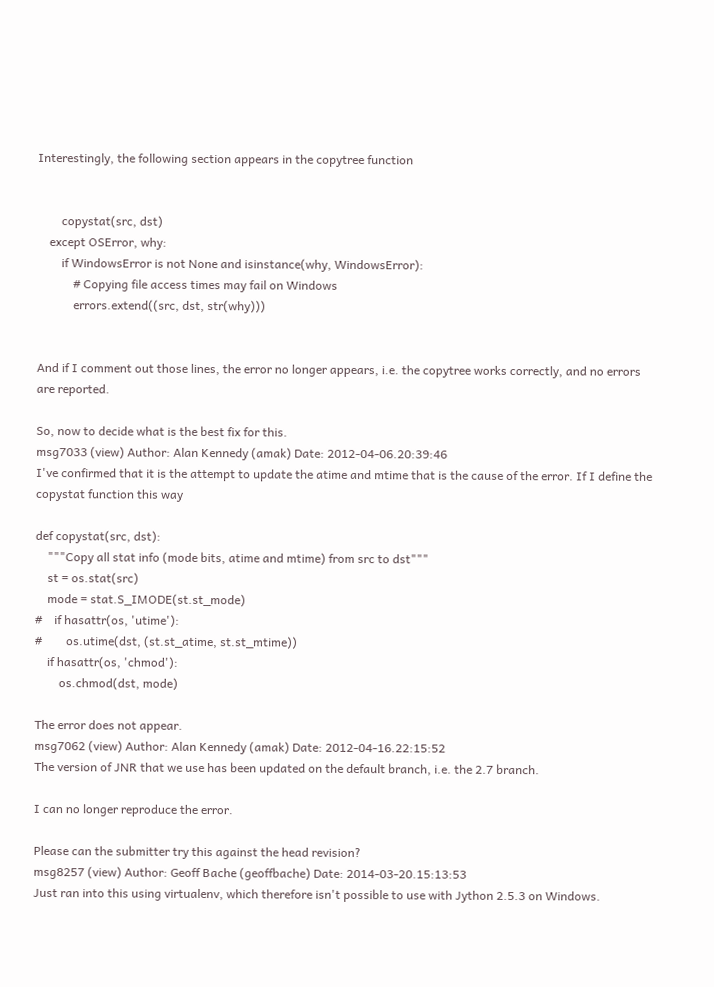Interestingly, the following section appears in the copytree function


        copystat(src, dst)
    except OSError, why:
        if WindowsError is not None and isinstance(why, WindowsError):
            # Copying file access times may fail on Windows
            errors.extend((src, dst, str(why)))


And if I comment out those lines, the error no longer appears, i.e. the copytree works correctly, and no errors are reported.

So, now to decide what is the best fix for this.
msg7033 (view) Author: Alan Kennedy (amak) Date: 2012-04-06.20:39:46
I've confirmed that it is the attempt to update the atime and mtime that is the cause of the error. If I define the copystat function this way

def copystat(src, dst):
    """Copy all stat info (mode bits, atime and mtime) from src to dst"""
    st = os.stat(src)
    mode = stat.S_IMODE(st.st_mode)
#    if hasattr(os, 'utime'):
#        os.utime(dst, (st.st_atime, st.st_mtime))
    if hasattr(os, 'chmod'):
        os.chmod(dst, mode)

The error does not appear.
msg7062 (view) Author: Alan Kennedy (amak) Date: 2012-04-16.22:15:52
The version of JNR that we use has been updated on the default branch, i.e. the 2.7 branch.

I can no longer reproduce the error.

Please can the submitter try this against the head revision?
msg8257 (view) Author: Geoff Bache (geoffbache) Date: 2014-03-20.15:13:53
Just ran into this using virtualenv, which therefore isn't possible to use with Jython 2.5.3 on Windows.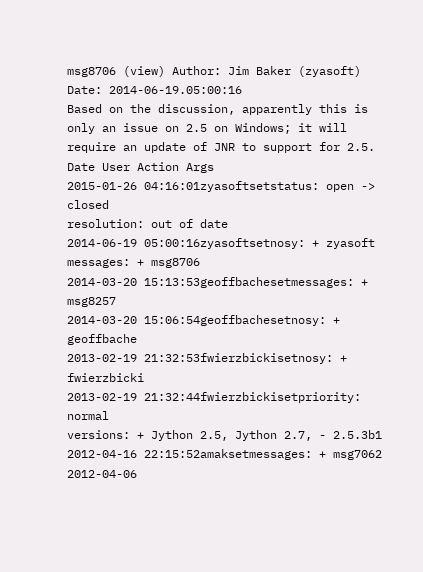msg8706 (view) Author: Jim Baker (zyasoft) Date: 2014-06-19.05:00:16
Based on the discussion, apparently this is only an issue on 2.5 on Windows; it will require an update of JNR to support for 2.5.
Date User Action Args
2015-01-26 04:16:01zyasoftsetstatus: open -> closed
resolution: out of date
2014-06-19 05:00:16zyasoftsetnosy: + zyasoft
messages: + msg8706
2014-03-20 15:13:53geoffbachesetmessages: + msg8257
2014-03-20 15:06:54geoffbachesetnosy: + geoffbache
2013-02-19 21:32:53fwierzbickisetnosy: + fwierzbicki
2013-02-19 21:32:44fwierzbickisetpriority: normal
versions: + Jython 2.5, Jython 2.7, - 2.5.3b1
2012-04-16 22:15:52amaksetmessages: + msg7062
2012-04-06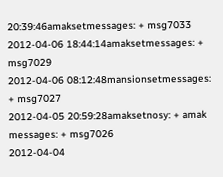20:39:46amaksetmessages: + msg7033
2012-04-06 18:44:14amaksetmessages: + msg7029
2012-04-06 08:12:48mansionsetmessages: + msg7027
2012-04-05 20:59:28amaksetnosy: + amak
messages: + msg7026
2012-04-04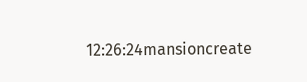12:26:24mansioncreate